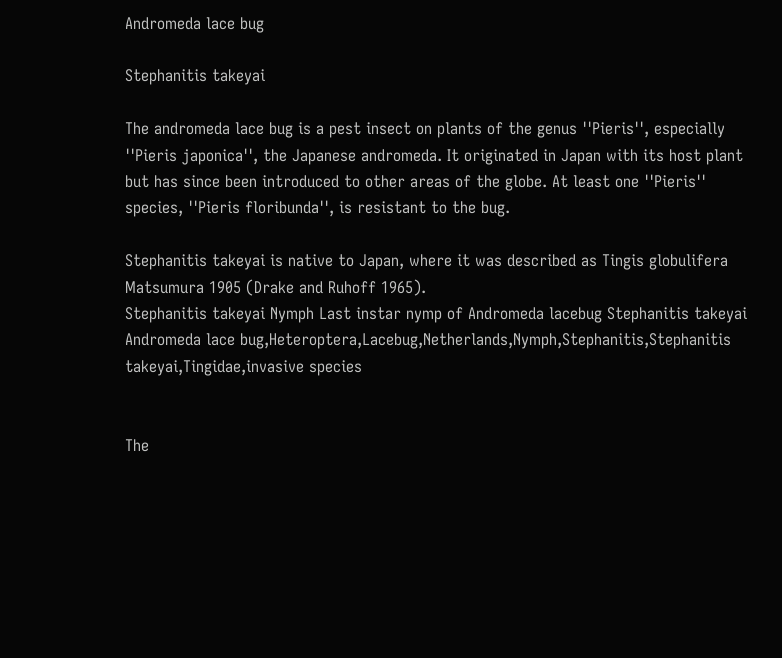Andromeda lace bug

Stephanitis takeyai

The andromeda lace bug is a pest insect on plants of the genus ''Pieris'', especially ''Pieris japonica'', the Japanese andromeda. It originated in Japan with its host plant but has since been introduced to other areas of the globe. At least one ''Pieris'' species, ''Pieris floribunda'', is resistant to the bug.

Stephanitis takeyai is native to Japan, where it was described as Tingis globulifera Matsumura 1905 (Drake and Ruhoff 1965).
Stephanitis takeyai Nymph Last instar nymp of Andromeda lacebug Stephanitis takeyai Andromeda lace bug,Heteroptera,Lacebug,Netherlands,Nymph,Stephanitis,Stephanitis takeyai,Tingidae,invasive species


The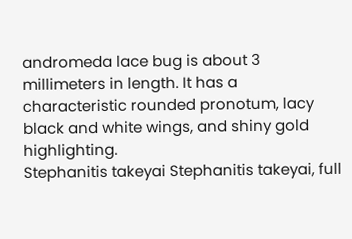andromeda lace bug is about 3 millimeters in length. It has a characteristic rounded pronotum, lacy black and white wings, and shiny gold highlighting.
Stephanitis takeyai Stephanitis takeyai, full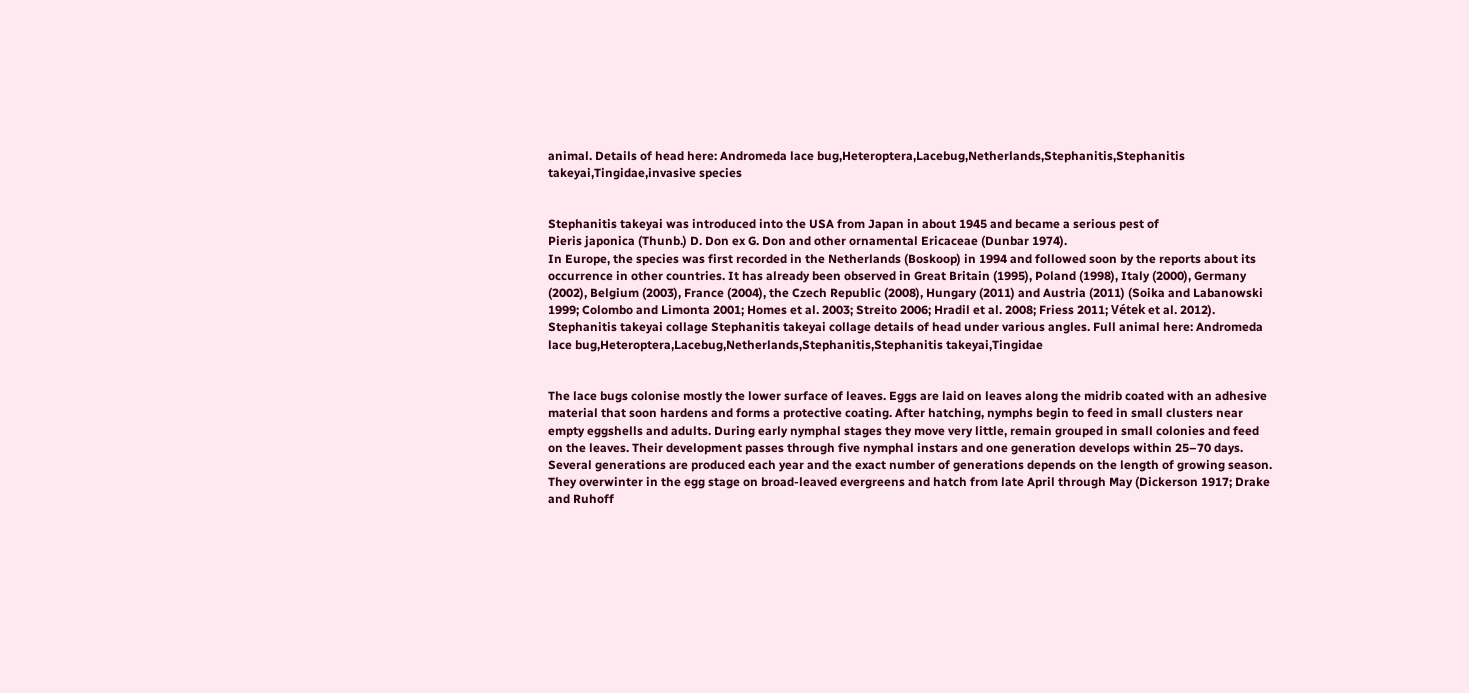animal. Details of head here: Andromeda lace bug,Heteroptera,Lacebug,Netherlands,Stephanitis,Stephanitis takeyai,Tingidae,invasive species


Stephanitis takeyai was introduced into the USA from Japan in about 1945 and became a serious pest of
Pieris japonica (Thunb.) D. Don ex G. Don and other ornamental Ericaceae (Dunbar 1974).
In Europe, the species was first recorded in the Netherlands (Boskoop) in 1994 and followed soon by the reports about its occurrence in other countries. It has already been observed in Great Britain (1995), Poland (1998), Italy (2000), Germany (2002), Belgium (2003), France (2004), the Czech Republic (2008), Hungary (2011) and Austria (2011) (Soika and Labanowski 1999; Colombo and Limonta 2001; Homes et al. 2003; Streito 2006; Hradil et al. 2008; Friess 2011; Vétek et al. 2012).
Stephanitis takeyai collage Stephanitis takeyai collage details of head under various angles. Full animal here: Andromeda lace bug,Heteroptera,Lacebug,Netherlands,Stephanitis,Stephanitis takeyai,Tingidae


The lace bugs colonise mostly the lower surface of leaves. Eggs are laid on leaves along the midrib coated with an adhesive material that soon hardens and forms a protective coating. After hatching, nymphs begin to feed in small clusters near empty eggshells and adults. During early nymphal stages they move very little, remain grouped in small colonies and feed on the leaves. Their development passes through five nymphal instars and one generation develops within 25–70 days. Several generations are produced each year and the exact number of generations depends on the length of growing season. They overwinter in the egg stage on broad-leaved evergreens and hatch from late April through May (Dickerson 1917; Drake and Ruhoff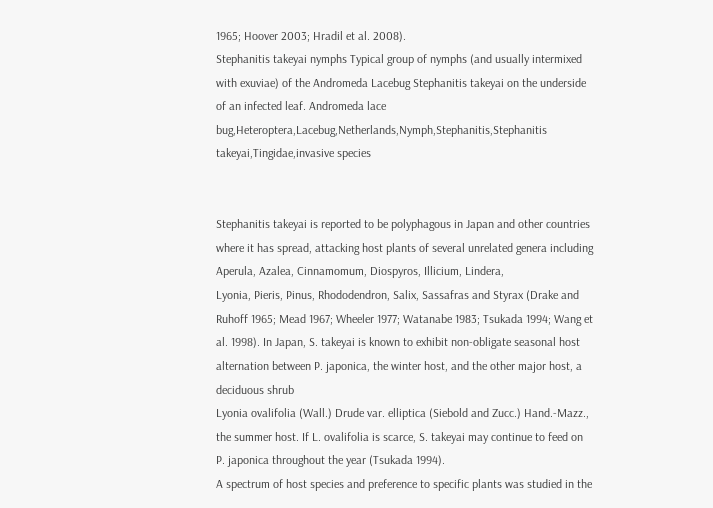1965; Hoover 2003; Hradil et al. 2008).
Stephanitis takeyai nymphs Typical group of nymphs (and usually intermixed with exuviae) of the Andromeda Lacebug Stephanitis takeyai on the underside of an infected leaf. Andromeda lace bug,Heteroptera,Lacebug,Netherlands,Nymph,Stephanitis,Stephanitis takeyai,Tingidae,invasive species


Stephanitis takeyai is reported to be polyphagous in Japan and other countries where it has spread, attacking host plants of several unrelated genera including Aperula, Azalea, Cinnamomum, Diospyros, Illicium, Lindera,
Lyonia, Pieris, Pinus, Rhododendron, Salix, Sassafras and Styrax (Drake and Ruhoff 1965; Mead 1967; Wheeler 1977; Watanabe 1983; Tsukada 1994; Wang et al. 1998). In Japan, S. takeyai is known to exhibit non-obligate seasonal host alternation between P. japonica, the winter host, and the other major host, a deciduous shrub
Lyonia ovalifolia (Wall.) Drude var. elliptica (Siebold and Zucc.) Hand.-Mazz., the summer host. If L. ovalifolia is scarce, S. takeyai may continue to feed on P. japonica throughout the year (Tsukada 1994).
A spectrum of host species and preference to specific plants was studied in the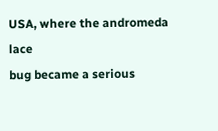USA, where the andromeda lace
bug became a serious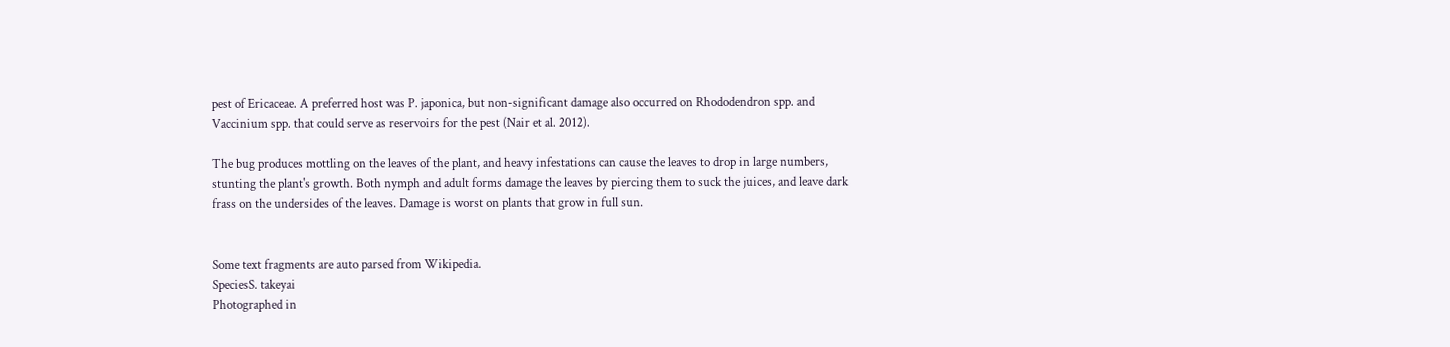pest of Ericaceae. A preferred host was P. japonica, but non-significant damage also occurred on Rhododendron spp. and Vaccinium spp. that could serve as reservoirs for the pest (Nair et al. 2012).

The bug produces mottling on the leaves of the plant, and heavy infestations can cause the leaves to drop in large numbers, stunting the plant's growth. Both nymph and adult forms damage the leaves by piercing them to suck the juices, and leave dark frass on the undersides of the leaves. Damage is worst on plants that grow in full sun.


Some text fragments are auto parsed from Wikipedia.
SpeciesS. takeyai
Photographed in